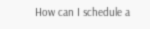How can I schedule a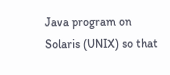Java program on Solaris (UNIX) so that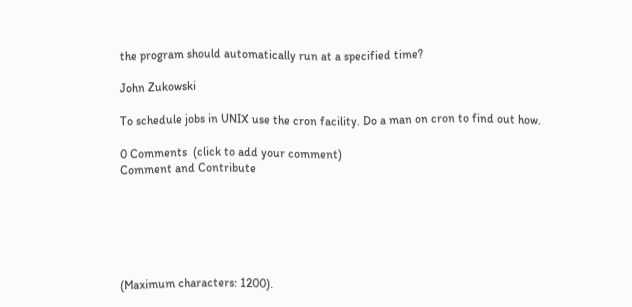the program should automatically run at a specified time?

John Zukowski

To schedule jobs in UNIX use the cron facility. Do a man on cron to find out how.

0 Comments  (click to add your comment)
Comment and Contribute






(Maximum characters: 1200).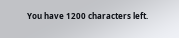You have 1200 characters left.